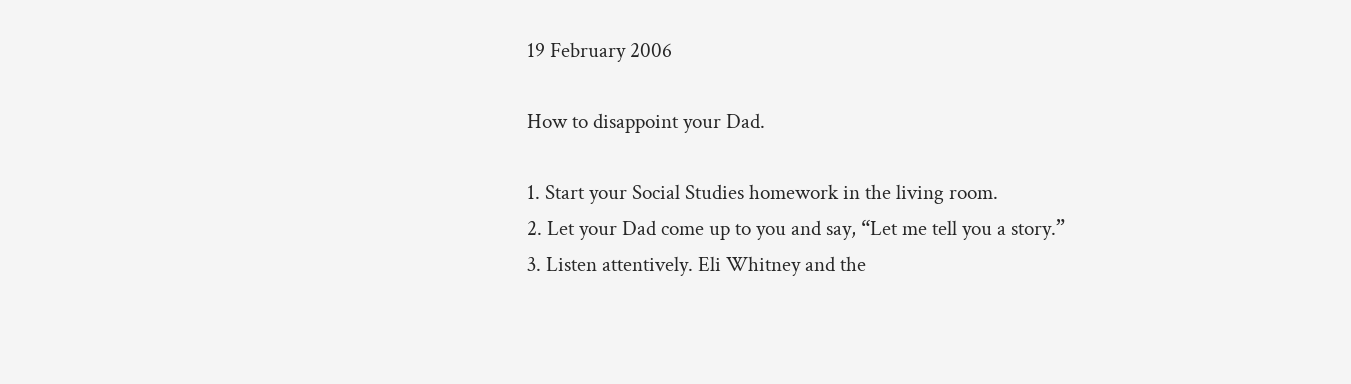19 February 2006

How to disappoint your Dad.

1. Start your Social Studies homework in the living room.
2. Let your Dad come up to you and say, “Let me tell you a story.”
3. Listen attentively. Eli Whitney and the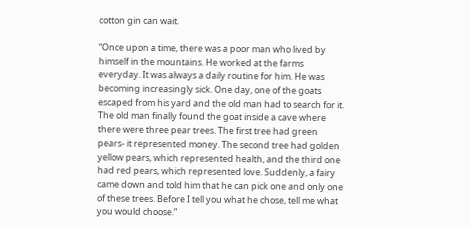cotton gin can wait.

“Once upon a time, there was a poor man who lived by himself in the mountains. He worked at the farms everyday. It was always a daily routine for him. He was becoming increasingly sick. One day, one of the goats escaped from his yard and the old man had to search for it. The old man finally found the goat inside a cave where there were three pear trees. The first tree had green pears- it represented money. The second tree had golden yellow pears, which represented health, and the third one had red pears, which represented love. Suddenly, a fairy came down and told him that he can pick one and only one of these trees. Before I tell you what he chose, tell me what you would choose.”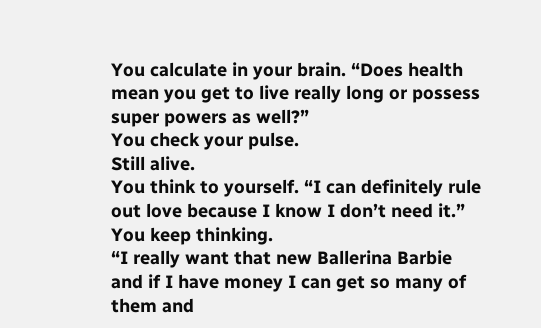You calculate in your brain. “Does health mean you get to live really long or possess super powers as well?”
You check your pulse.
Still alive.
You think to yourself. “I can definitely rule out love because I know I don’t need it.”
You keep thinking.
“I really want that new Ballerina Barbie and if I have money I can get so many of them and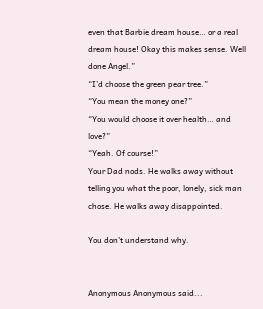even that Barbie dream house… or a real dream house! Okay this makes sense. Well done Angel.”
“I’d choose the green pear tree.”
“You mean the money one?”
“You would choose it over health… and love?”
“Yeah. Of course!”
Your Dad nods. He walks away without telling you what the poor, lonely, sick man chose. He walks away disappointed.

You don’t understand why.


Anonymous Anonymous said...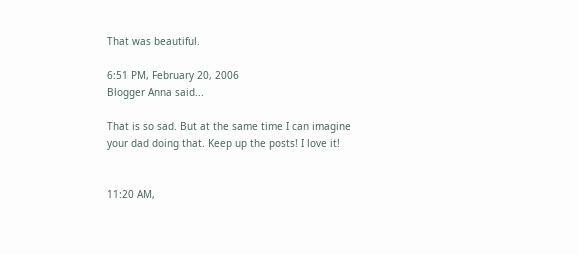That was beautiful.

6:51 PM, February 20, 2006
Blogger Anna said...

That is so sad. But at the same time I can imagine your dad doing that. Keep up the posts! I love it!


11:20 AM,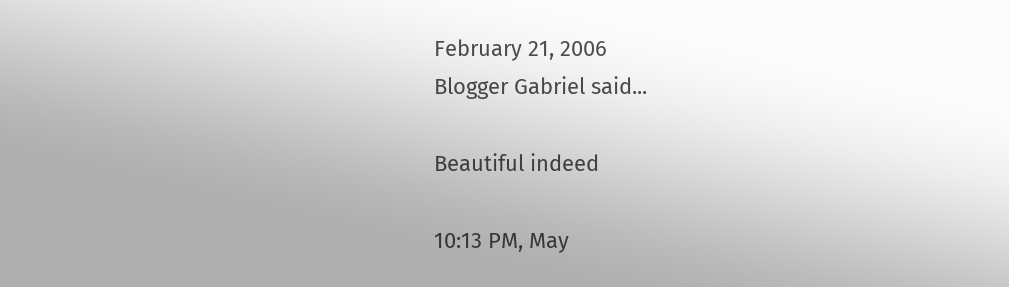February 21, 2006
Blogger Gabriel said...

Beautiful indeed

10:13 PM, May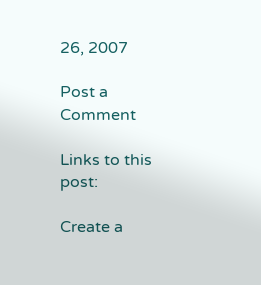26, 2007

Post a Comment

Links to this post:

Create a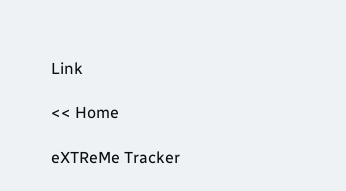Link

<< Home

eXTReMe Tracker